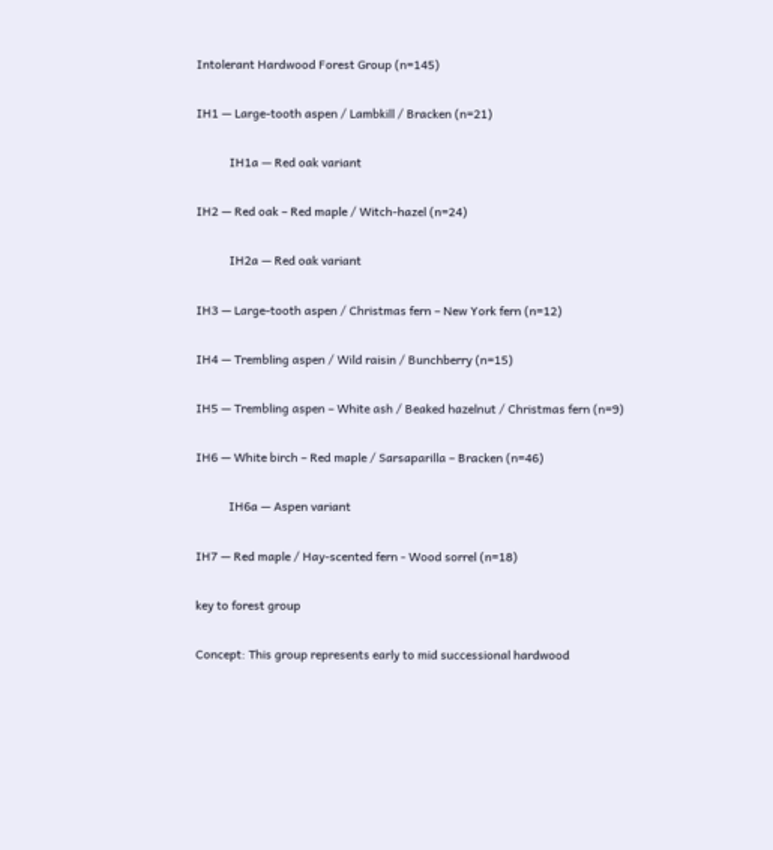Intolerant Hardwood Forest Group (n=145)

IH1 — Large-tooth aspen / Lambkill / Bracken (n=21)

           IH1a — Red oak variant

IH2 — Red oak – Red maple / Witch-hazel (n=24)

           IH2a — Red oak variant

IH3 — Large-tooth aspen / Christmas fern – New York fern (n=12)

IH4 — Trembling aspen / Wild raisin / Bunchberry (n=15)

IH5 — Trembling aspen – White ash / Beaked hazelnut / Christmas fern (n=9)

IH6 — White birch – Red maple / Sarsaparilla – Bracken (n=46)

           IH6a — Aspen variant

IH7 — Red maple / Hay-scented fern - Wood sorrel (n=18)

key to forest group

Concept: This group represents early to mid successional hardwood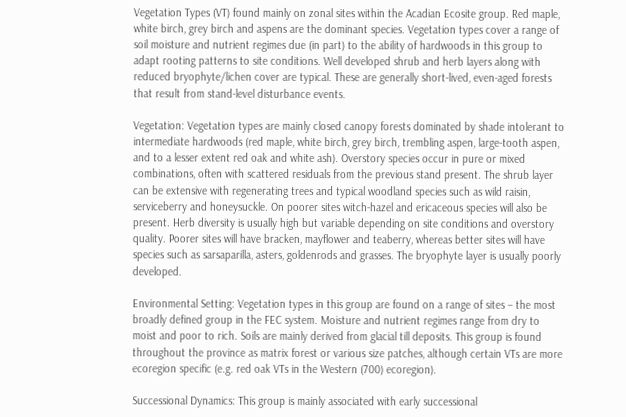Vegetation Types (VT) found mainly on zonal sites within the Acadian Ecosite group. Red maple, white birch, grey birch and aspens are the dominant species. Vegetation types cover a range of soil moisture and nutrient regimes due (in part) to the ability of hardwoods in this group to adapt rooting patterns to site conditions. Well developed shrub and herb layers along with reduced bryophyte/lichen cover are typical. These are generally short-lived, even-aged forests that result from stand-level disturbance events.

Vegetation: Vegetation types are mainly closed canopy forests dominated by shade intolerant to intermediate hardwoods (red maple, white birch, grey birch, trembling aspen, large-tooth aspen, and to a lesser extent red oak and white ash). Overstory species occur in pure or mixed combinations, often with scattered residuals from the previous stand present. The shrub layer can be extensive with regenerating trees and typical woodland species such as wild raisin, serviceberry and honeysuckle. On poorer sites witch-hazel and ericaceous species will also be present. Herb diversity is usually high but variable depending on site conditions and overstory quality. Poorer sites will have bracken, mayflower and teaberry, whereas better sites will have species such as sarsaparilla, asters, goldenrods and grasses. The bryophyte layer is usually poorly developed.

Environmental Setting: Vegetation types in this group are found on a range of sites – the most broadly defined group in the FEC system. Moisture and nutrient regimes range from dry to moist and poor to rich. Soils are mainly derived from glacial till deposits. This group is found throughout the province as matrix forest or various size patches, although certain VTs are more ecoregion specific (e.g. red oak VTs in the Western (700) ecoregion).

Successional Dynamics: This group is mainly associated with early successional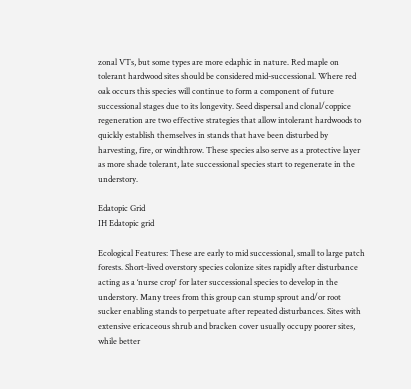zonal VTs, but some types are more edaphic in nature. Red maple on tolerant hardwood sites should be considered mid-successional. Where red oak occurs this species will continue to form a component of future successional stages due to its longevity. Seed dispersal and clonal/coppice regeneration are two effective strategies that allow intolerant hardwoods to quickly establish themselves in stands that have been disturbed by harvesting, fire, or windthrow. These species also serve as a protective layer as more shade tolerant, late successional species start to regenerate in the understory.

Edatopic Grid
IH Edatopic grid

Ecological Features: These are early to mid successional, small to large patch forests. Short-lived overstory species colonize sites rapidly after disturbance acting as a ‘nurse crop' for later successional species to develop in the understory. Many trees from this group can stump sprout and/or root sucker enabling stands to perpetuate after repeated disturbances. Sites with extensive ericaceous shrub and bracken cover usually occupy poorer sites, while better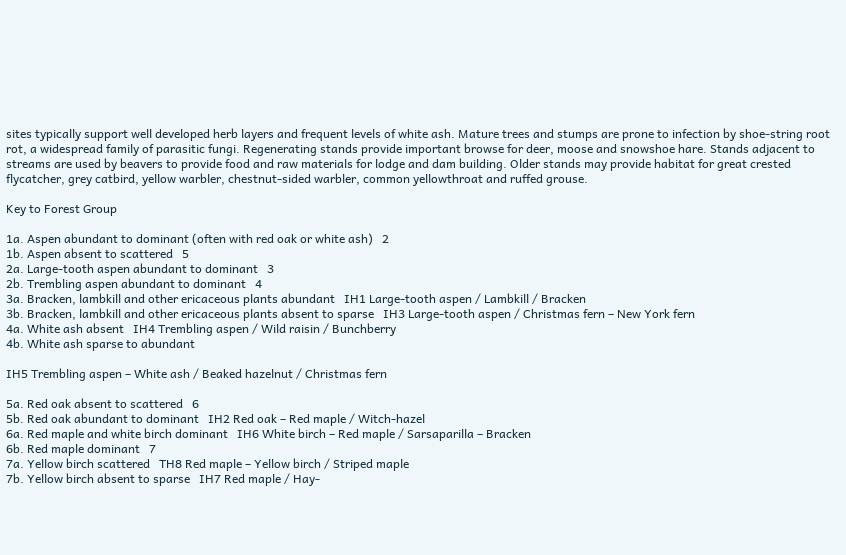sites typically support well developed herb layers and frequent levels of white ash. Mature trees and stumps are prone to infection by shoe-string root rot, a widespread family of parasitic fungi. Regenerating stands provide important browse for deer, moose and snowshoe hare. Stands adjacent to streams are used by beavers to provide food and raw materials for lodge and dam building. Older stands may provide habitat for great crested flycatcher, grey catbird, yellow warbler, chestnut-sided warbler, common yellowthroat and ruffed grouse.

Key to Forest Group

1a. Aspen abundant to dominant (often with red oak or white ash)   2
1b. Aspen absent to scattered   5
2a. Large-tooth aspen abundant to dominant   3
2b. Trembling aspen abundant to dominant   4
3a. Bracken, lambkill and other ericaceous plants abundant   IH1 Large-tooth aspen / Lambkill / Bracken
3b. Bracken, lambkill and other ericaceous plants absent to sparse   IH3 Large-tooth aspen / Christmas fern – New York fern
4a. White ash absent   IH4 Trembling aspen / Wild raisin / Bunchberry
4b. White ash sparse to abundant

IH5 Trembling aspen – White ash / Beaked hazelnut / Christmas fern

5a. Red oak absent to scattered   6
5b. Red oak abundant to dominant   IH2 Red oak – Red maple / Witch-hazel
6a. Red maple and white birch dominant   IH6 White birch – Red maple / Sarsaparilla – Bracken
6b. Red maple dominant   7
7a. Yellow birch scattered   TH8 Red maple – Yellow birch / Striped maple
7b. Yellow birch absent to sparse   IH7 Red maple / Hay-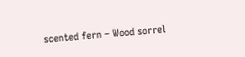scented fern – Wood sorrel